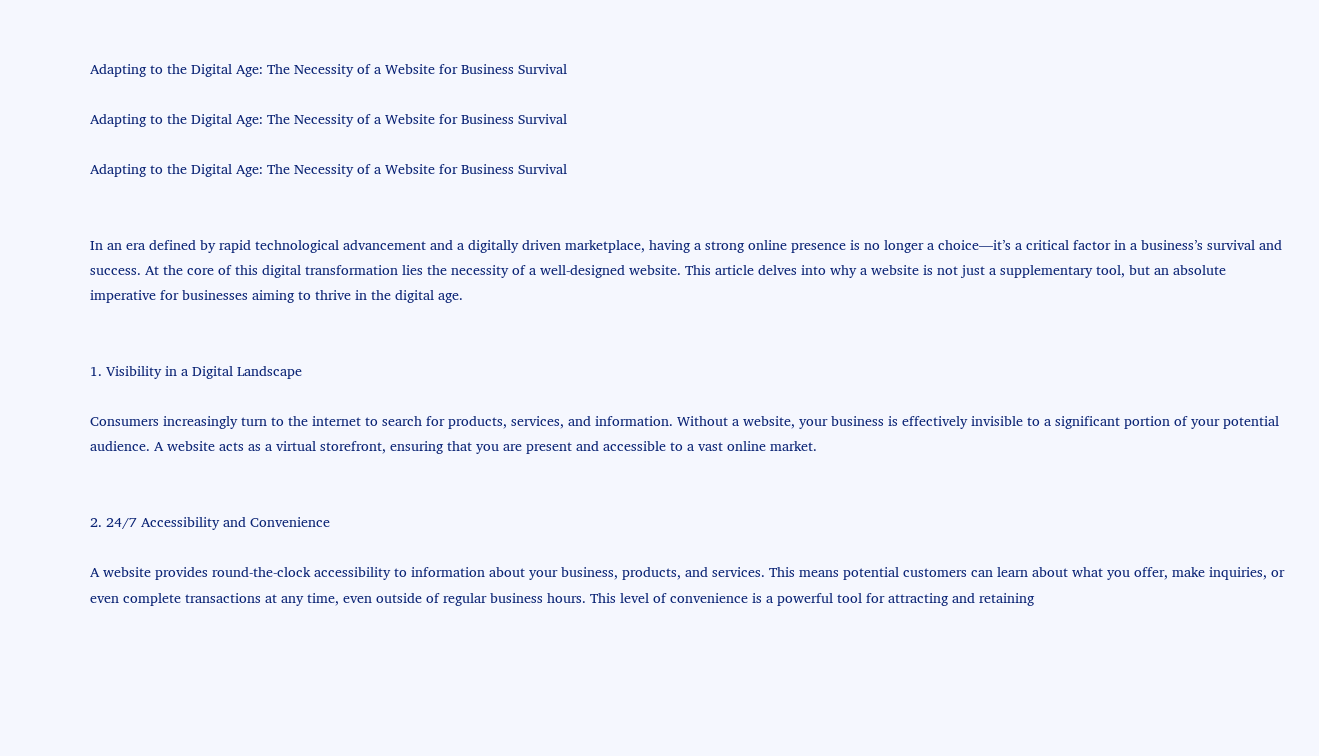Adapting to the Digital Age: The Necessity of a Website for Business Survival

Adapting to the Digital Age: The Necessity of a Website for Business Survival

Adapting to the Digital Age: The Necessity of a Website for Business Survival


In an era defined by rapid technological advancement and a digitally driven marketplace, having a strong online presence is no longer a choice—it’s a critical factor in a business’s survival and success. At the core of this digital transformation lies the necessity of a well-designed website. This article delves into why a website is not just a supplementary tool, but an absolute imperative for businesses aiming to thrive in the digital age.


1. Visibility in a Digital Landscape

Consumers increasingly turn to the internet to search for products, services, and information. Without a website, your business is effectively invisible to a significant portion of your potential audience. A website acts as a virtual storefront, ensuring that you are present and accessible to a vast online market.


2. 24/7 Accessibility and Convenience

A website provides round-the-clock accessibility to information about your business, products, and services. This means potential customers can learn about what you offer, make inquiries, or even complete transactions at any time, even outside of regular business hours. This level of convenience is a powerful tool for attracting and retaining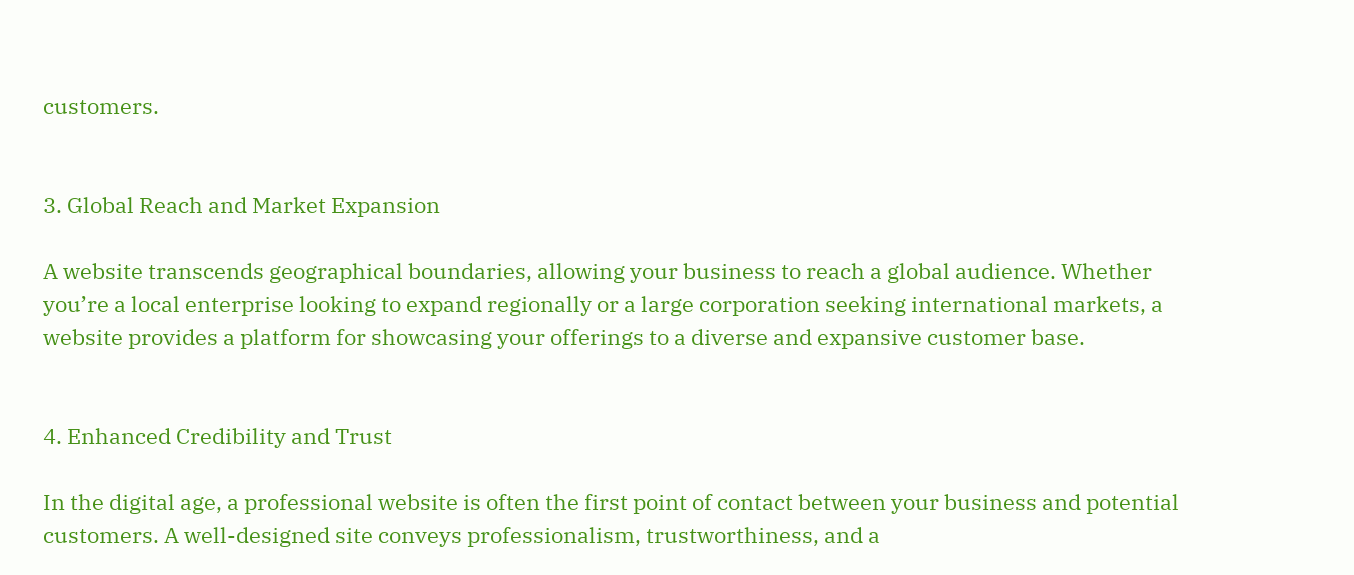customers.


3. Global Reach and Market Expansion

A website transcends geographical boundaries, allowing your business to reach a global audience. Whether you’re a local enterprise looking to expand regionally or a large corporation seeking international markets, a website provides a platform for showcasing your offerings to a diverse and expansive customer base.


4. Enhanced Credibility and Trust

In the digital age, a professional website is often the first point of contact between your business and potential customers. A well-designed site conveys professionalism, trustworthiness, and a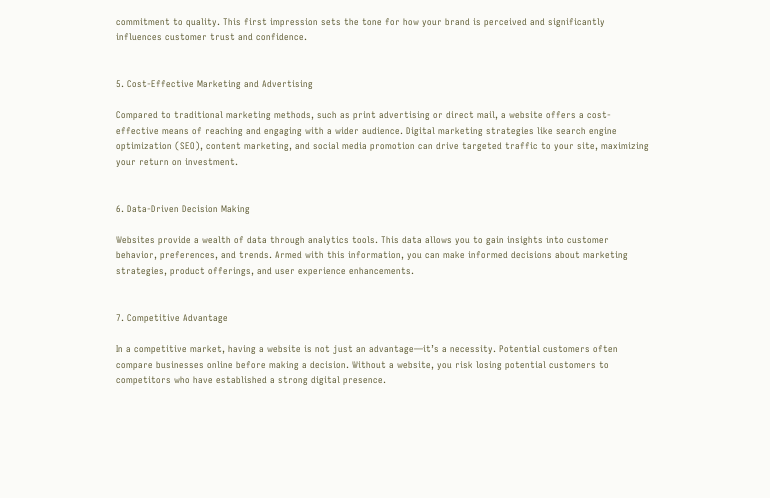commitment to quality. This first impression sets the tone for how your brand is perceived and significantly influences customer trust and confidence.


5. Cost-Effective Marketing and Advertising

Compared to traditional marketing methods, such as print advertising or direct mail, a website offers a cost-effective means of reaching and engaging with a wider audience. Digital marketing strategies like search engine optimization (SEO), content marketing, and social media promotion can drive targeted traffic to your site, maximizing your return on investment.


6. Data-Driven Decision Making

Websites provide a wealth of data through analytics tools. This data allows you to gain insights into customer behavior, preferences, and trends. Armed with this information, you can make informed decisions about marketing strategies, product offerings, and user experience enhancements.


7. Competitive Advantage

In a competitive market, having a website is not just an advantage—it’s a necessity. Potential customers often compare businesses online before making a decision. Without a website, you risk losing potential customers to competitors who have established a strong digital presence.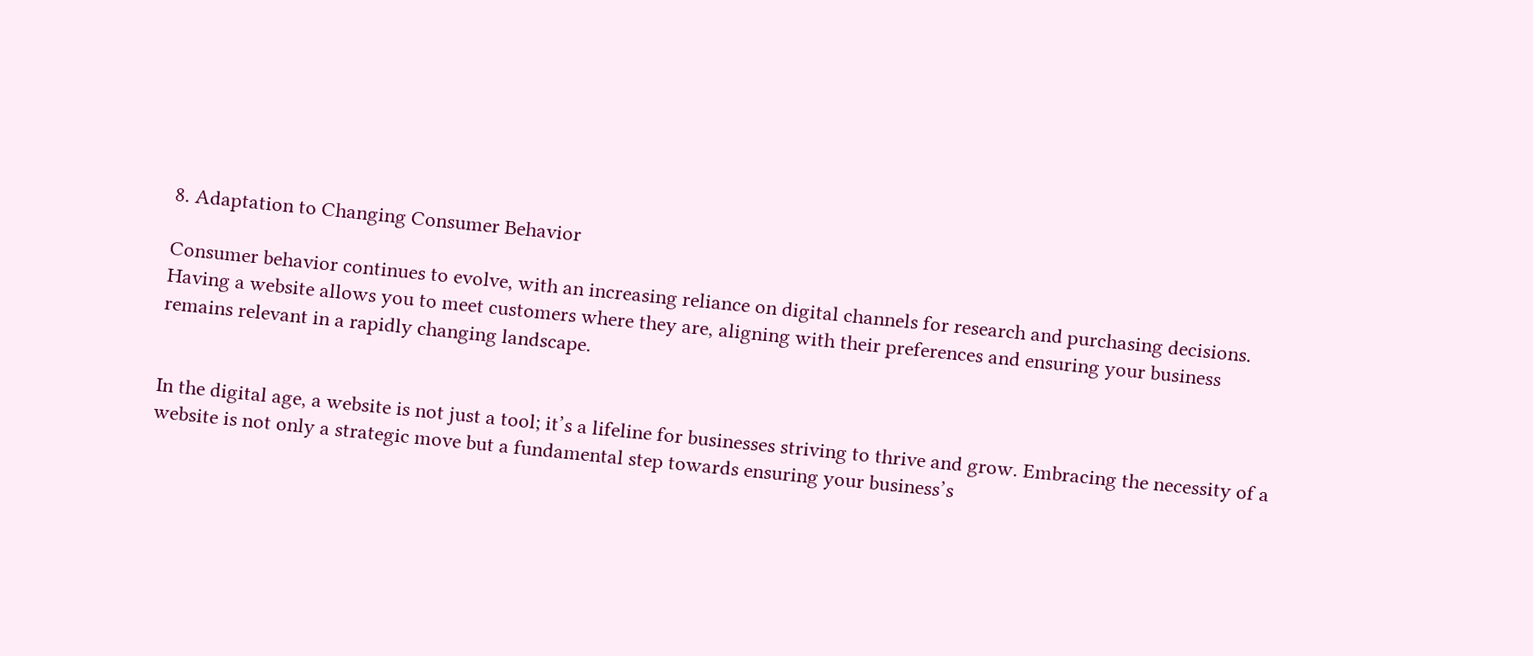8. Adaptation to Changing Consumer Behavior

Consumer behavior continues to evolve, with an increasing reliance on digital channels for research and purchasing decisions. Having a website allows you to meet customers where they are, aligning with their preferences and ensuring your business remains relevant in a rapidly changing landscape.


In the digital age, a website is not just a tool; it’s a lifeline for businesses striving to thrive and grow. Embracing the necessity of a website is not only a strategic move but a fundamental step towards ensuring your business’s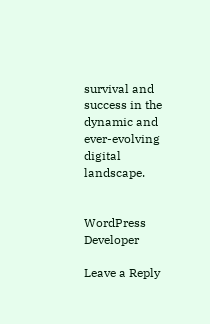survival and success in the dynamic and ever-evolving digital landscape.


WordPress Developer

Leave a Reply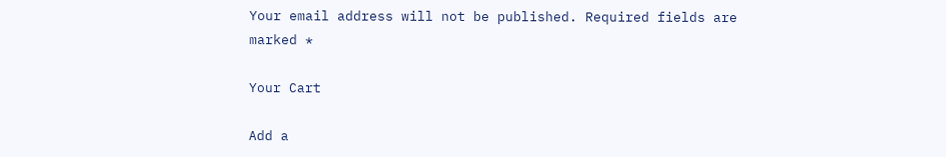Your email address will not be published. Required fields are marked *

Your Cart

Add a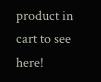product in cart to see here!